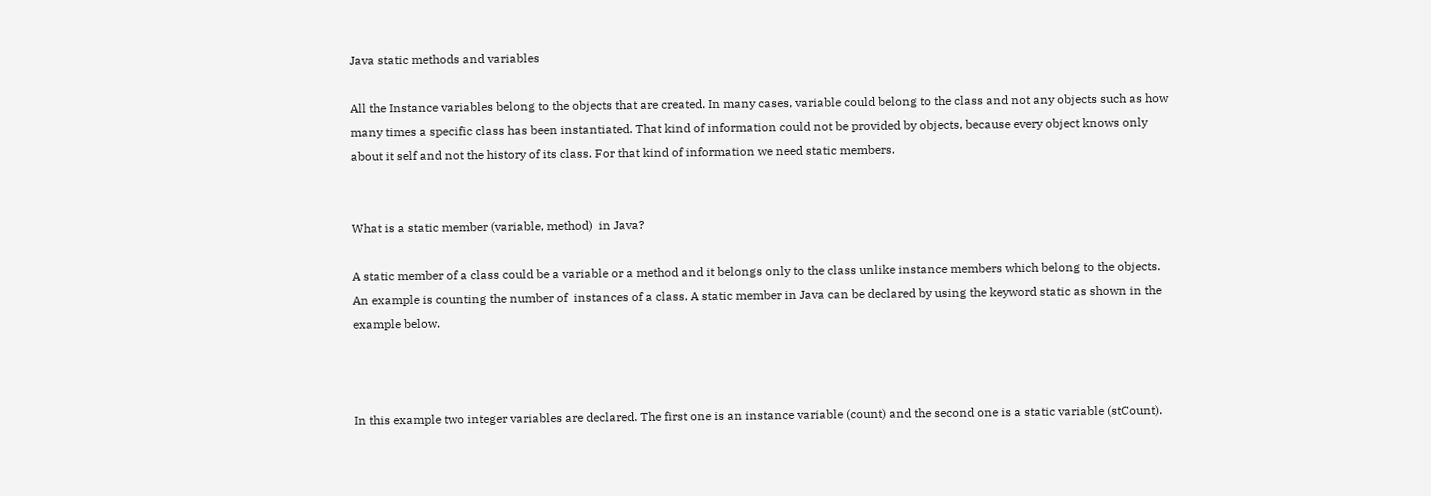Java static methods and variables

All the Instance variables belong to the objects that are created. In many cases, variable could belong to the class and not any objects such as how many times a specific class has been instantiated. That kind of information could not be provided by objects, because every object knows only about it self and not the history of its class. For that kind of information we need static members.


What is a static member (variable, method)  in Java?

A static member of a class could be a variable or a method and it belongs only to the class unlike instance members which belong to the objects. An example is counting the number of  instances of a class. A static member in Java can be declared by using the keyword static as shown in the example below.



In this example two integer variables are declared. The first one is an instance variable (count) and the second one is a static variable (stCount).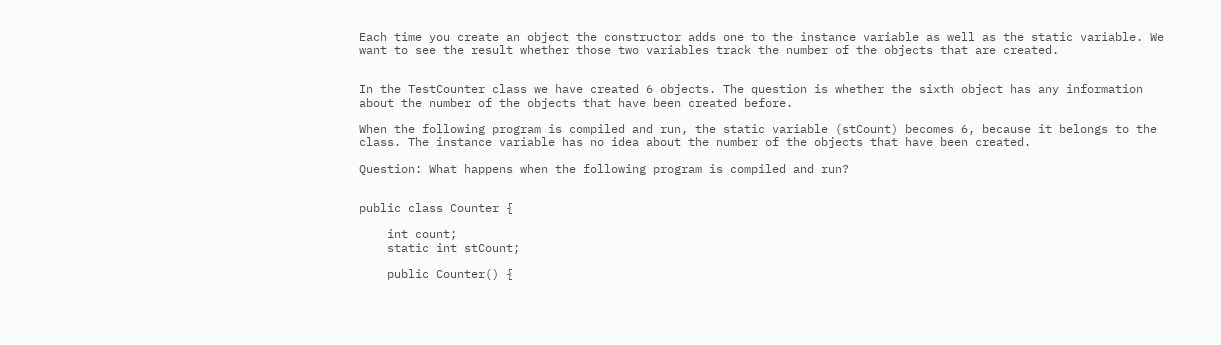Each time you create an object the constructor adds one to the instance variable as well as the static variable. We want to see the result whether those two variables track the number of the objects that are created.


In the TestCounter class we have created 6 objects. The question is whether the sixth object has any information about the number of the objects that have been created before.

When the following program is compiled and run, the static variable (stCount) becomes 6, because it belongs to the class. The instance variable has no idea about the number of the objects that have been created.

Question: What happens when the following program is compiled and run?


public class Counter {

    int count;
    static int stCount;

    public Counter() {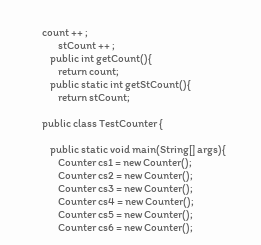count ++ ;
        stCount ++ ;
    public int getCount(){
        return count;
    public static int getStCount(){
        return stCount;

public class TestCounter {

    public static void main(String[] args){
        Counter cs1 = new Counter();
        Counter cs2 = new Counter();
        Counter cs3 = new Counter();
        Counter cs4 = new Counter();
        Counter cs5 = new Counter();
        Counter cs6 = new Counter();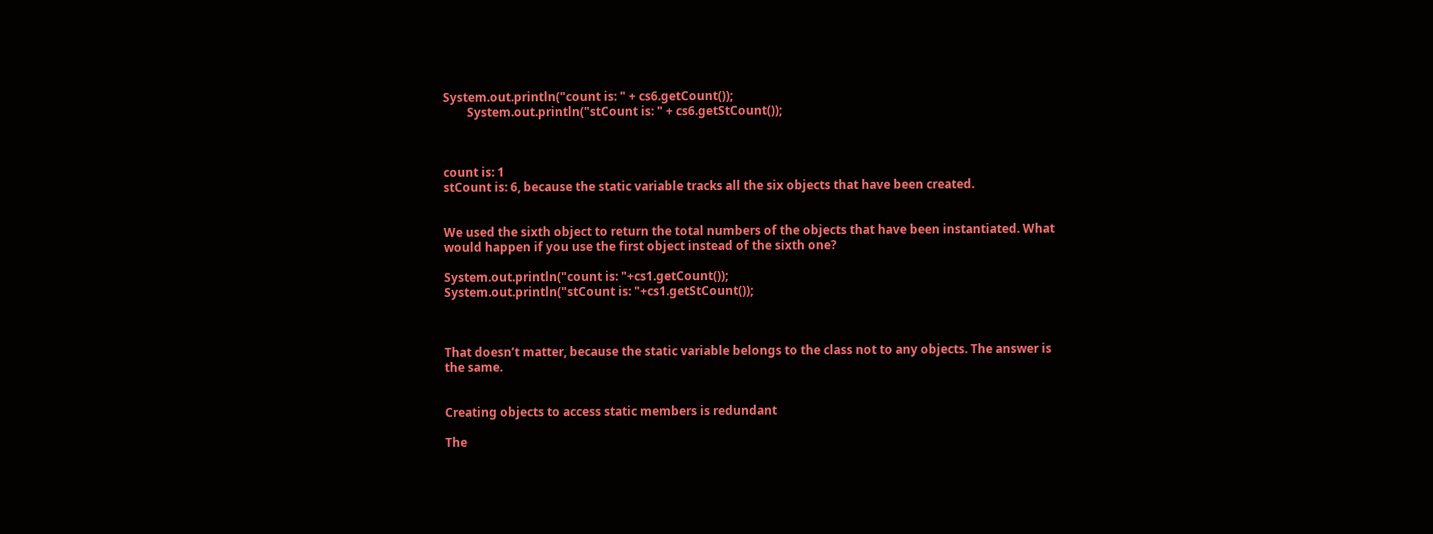System.out.println("count is: " + cs6.getCount());
        System.out.println("stCount is: " + cs6.getStCount());



count is: 1
stCount is: 6, because the static variable tracks all the six objects that have been created.


We used the sixth object to return the total numbers of the objects that have been instantiated. What would happen if you use the first object instead of the sixth one?

System.out.println("count is: "+cs1.getCount());
System.out.println("stCount is: "+cs1.getStCount());



That doesn’t matter, because the static variable belongs to the class not to any objects. The answer is the same.


Creating objects to access static members is redundant

The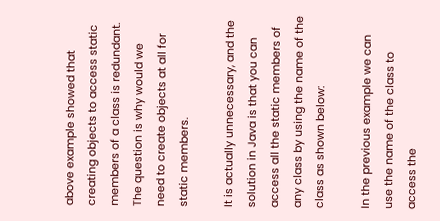above example showed that creating objects to access static members of a class is redundant. The question is why would we need to create objects at all for static members.

It is actually unnecessary, and the solution in Java is that you can access all the static members of any class by using the name of the class as shown below:

In the previous example we can use the name of the class to access the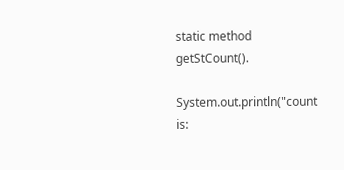static method getStCount().

System.out.println("count is: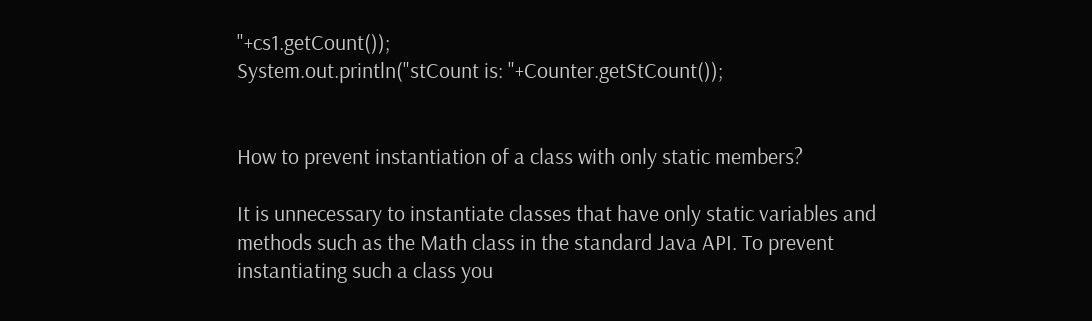"+cs1.getCount());
System.out.println("stCount is: "+Counter.getStCount());


How to prevent instantiation of a class with only static members?

It is unnecessary to instantiate classes that have only static variables and methods such as the Math class in the standard Java API. To prevent instantiating such a class you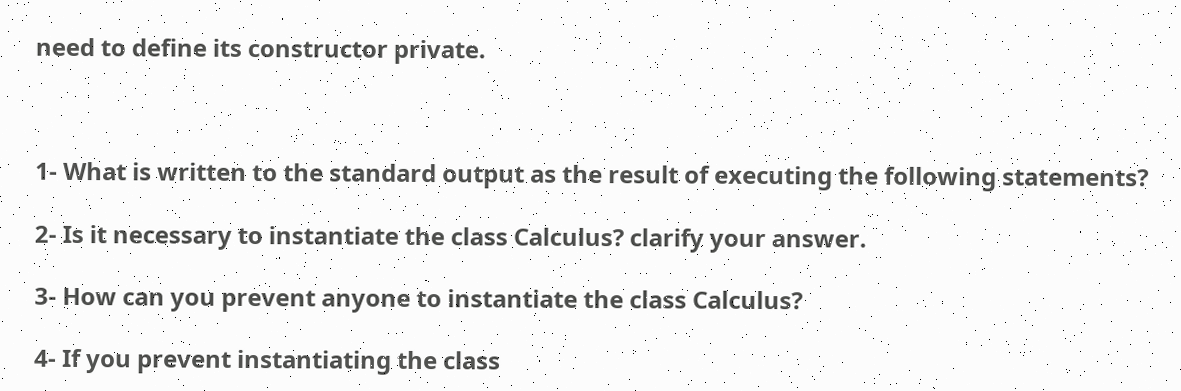need to define its constructor private.



1- What is written to the standard output as the result of executing the following statements?

2- Is it necessary to instantiate the class Calculus? clarify your answer.

3- How can you prevent anyone to instantiate the class Calculus?

4- If you prevent instantiating the class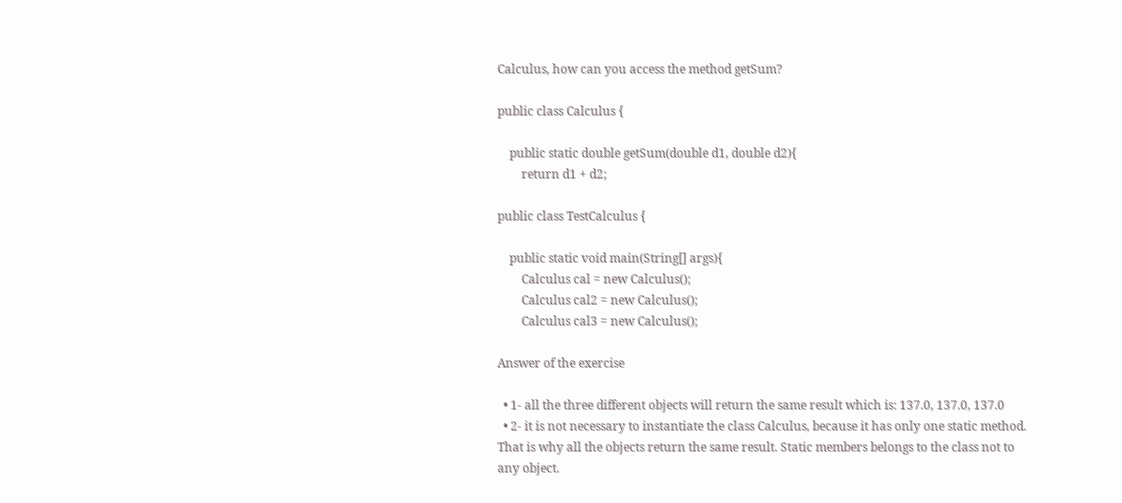Calculus, how can you access the method getSum?

public class Calculus {

    public static double getSum(double d1, double d2){
        return d1 + d2;

public class TestCalculus {

    public static void main(String[] args){
        Calculus cal = new Calculus();
        Calculus cal2 = new Calculus();
        Calculus cal3 = new Calculus();

Answer of the exercise

  • 1- all the three different objects will return the same result which is: 137.0, 137.0, 137.0
  • 2- it is not necessary to instantiate the class Calculus, because it has only one static method. That is why all the objects return the same result. Static members belongs to the class not to any object.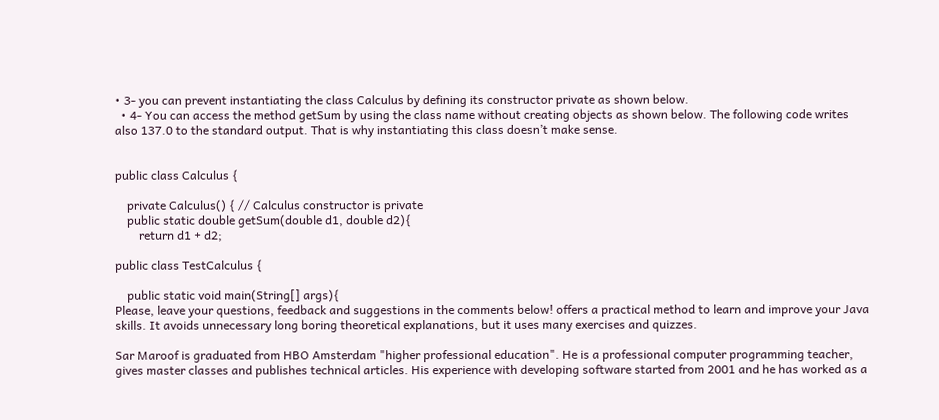• 3- you can prevent instantiating the class Calculus by defining its constructor private as shown below.
  • 4- You can access the method getSum by using the class name without creating objects as shown below. The following code writes also 137.0 to the standard output. That is why instantiating this class doesn’t make sense.


public class Calculus {

    private Calculus() { // Calculus constructor is private
    public static double getSum(double d1, double d2){
        return d1 + d2;

public class TestCalculus {

    public static void main(String[] args){
Please, leave your questions, feedback and suggestions in the comments below! offers a practical method to learn and improve your Java skills. It avoids unnecessary long boring theoretical explanations, but it uses many exercises and quizzes.

Sar Maroof is graduated from HBO Amsterdam "higher professional education". He is a professional computer programming teacher, gives master classes and publishes technical articles. His experience with developing software started from 2001 and he has worked as a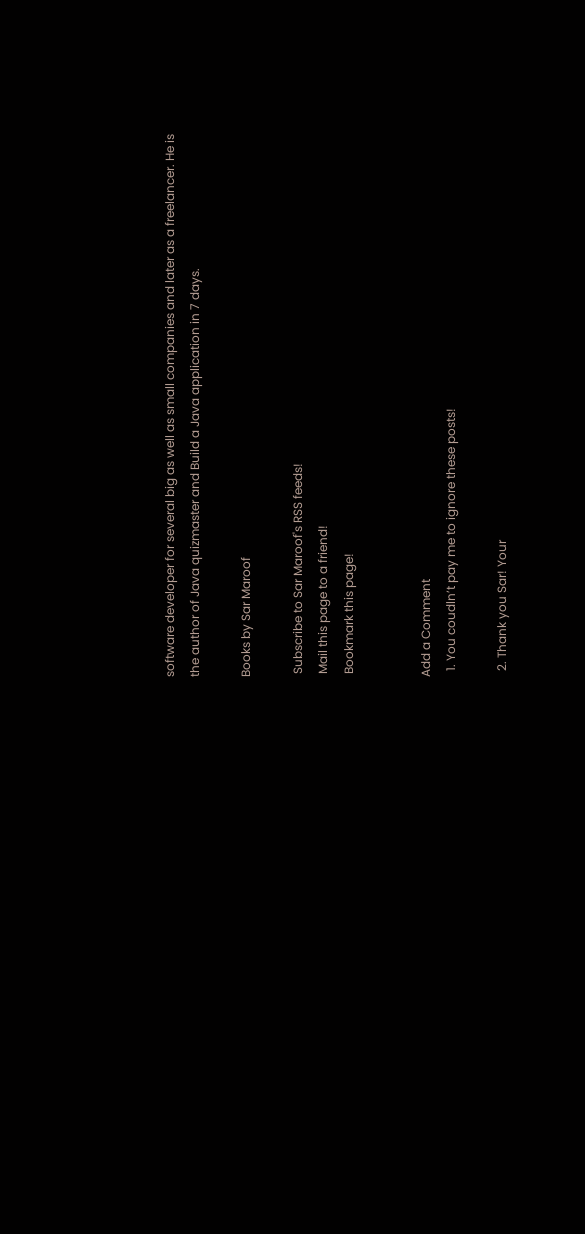software developer for several big as well as small companies and later as a freelancer. He is the author of Java quizmaster and Build a Java application in 7 days.

Books by Sar Maroof

 Subscribe to Sar Maroof's RSS feeds!
 Mail this page to a friend!
 Bookmark this page!


Add a Comment
  1. You coudln’t pay me to ignore these posts!

  2. Thank you Sar! Your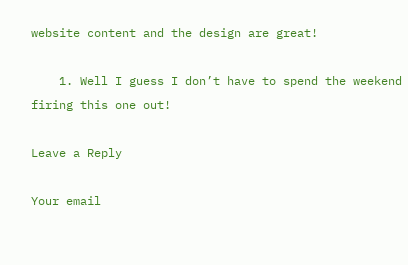website content and the design are great!

    1. Well I guess I don’t have to spend the weekend firing this one out!

Leave a Reply

Your email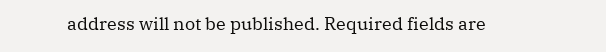address will not be published. Required fields are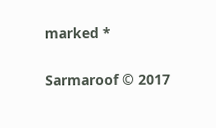marked *

Sarmaroof © 2017